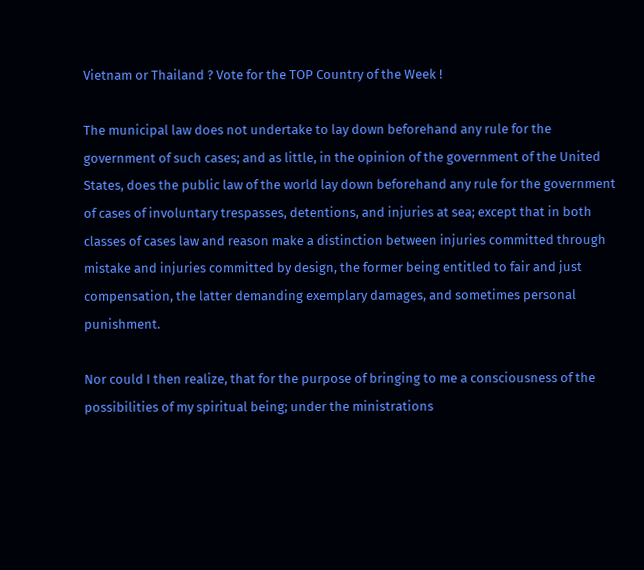Vietnam or Thailand ? Vote for the TOP Country of the Week !

The municipal law does not undertake to lay down beforehand any rule for the government of such cases; and as little, in the opinion of the government of the United States, does the public law of the world lay down beforehand any rule for the government of cases of involuntary trespasses, detentions, and injuries at sea; except that in both classes of cases law and reason make a distinction between injuries committed through mistake and injuries committed by design, the former being entitled to fair and just compensation, the latter demanding exemplary damages, and sometimes personal punishment.

Nor could I then realize, that for the purpose of bringing to me a consciousness of the possibilities of my spiritual being; under the ministrations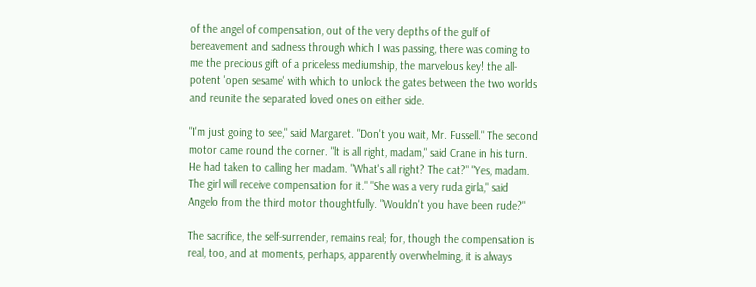of the angel of compensation, out of the very depths of the gulf of bereavement and sadness through which I was passing, there was coming to me the precious gift of a priceless mediumship, the marvelous key! the all-potent 'open sesame' with which to unlock the gates between the two worlds and reunite the separated loved ones on either side.

"I'm just going to see," said Margaret. "Don't you wait, Mr. Fussell." The second motor came round the corner. "lt is all right, madam," said Crane in his turn. He had taken to calling her madam. "What's all right? The cat?" "Yes, madam. The girl will receive compensation for it." "She was a very ruda girla," said Angelo from the third motor thoughtfully. "Wouldn't you have been rude?"

The sacrifice, the self-surrender, remains real; for, though the compensation is real, too, and at moments, perhaps, apparently overwhelming, it is always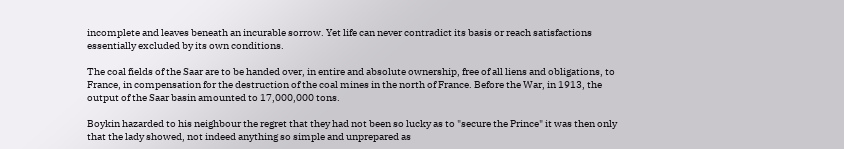incomplete and leaves beneath an incurable sorrow. Yet life can never contradict its basis or reach satisfactions essentially excluded by its own conditions.

The coal fields of the Saar are to be handed over, in entire and absolute ownership, free of all liens and obligations, to France, in compensation for the destruction of the coal mines in the north of France. Before the War, in 1913, the output of the Saar basin amounted to 17,000,000 tons.

Boykin hazarded to his neighbour the regret that they had not been so lucky as to "secure the Prince" it was then only that the lady showed, not indeed anything so simple and unprepared as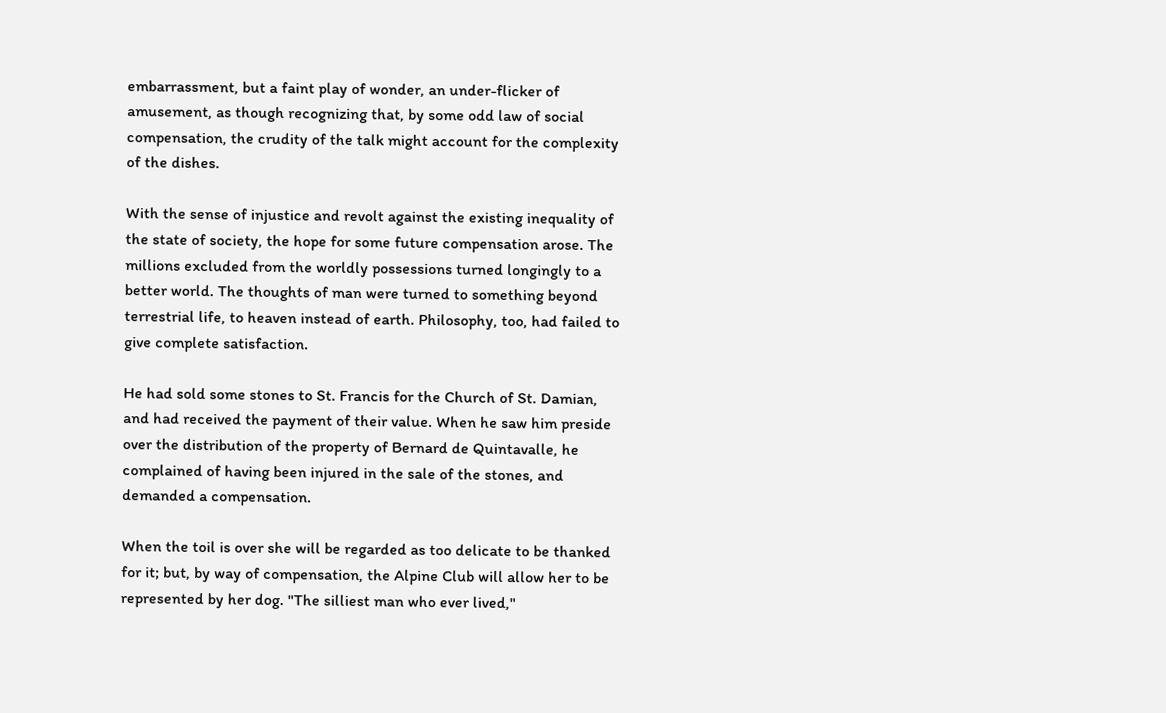embarrassment, but a faint play of wonder, an under-flicker of amusement, as though recognizing that, by some odd law of social compensation, the crudity of the talk might account for the complexity of the dishes.

With the sense of injustice and revolt against the existing inequality of the state of society, the hope for some future compensation arose. The millions excluded from the worldly possessions turned longingly to a better world. The thoughts of man were turned to something beyond terrestrial life, to heaven instead of earth. Philosophy, too, had failed to give complete satisfaction.

He had sold some stones to St. Francis for the Church of St. Damian, and had received the payment of their value. When he saw him preside over the distribution of the property of Bernard de Quintavalle, he complained of having been injured in the sale of the stones, and demanded a compensation.

When the toil is over she will be regarded as too delicate to be thanked for it; but, by way of compensation, the Alpine Club will allow her to be represented by her dog. "The silliest man who ever lived,"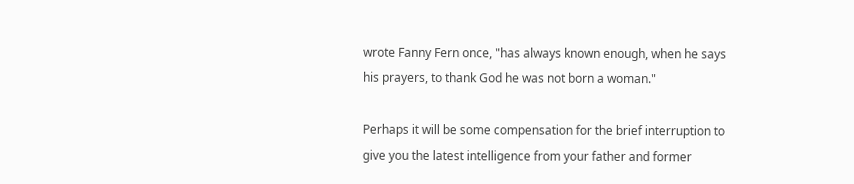wrote Fanny Fern once, "has always known enough, when he says his prayers, to thank God he was not born a woman."

Perhaps it will be some compensation for the brief interruption to give you the latest intelligence from your father and former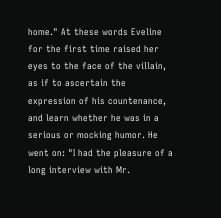home." At these words Eveline for the first time raised her eyes to the face of the villain, as if to ascertain the expression of his countenance, and learn whether he was in a serious or mocking humor. He went on: "I had the pleasure of a long interview with Mr.